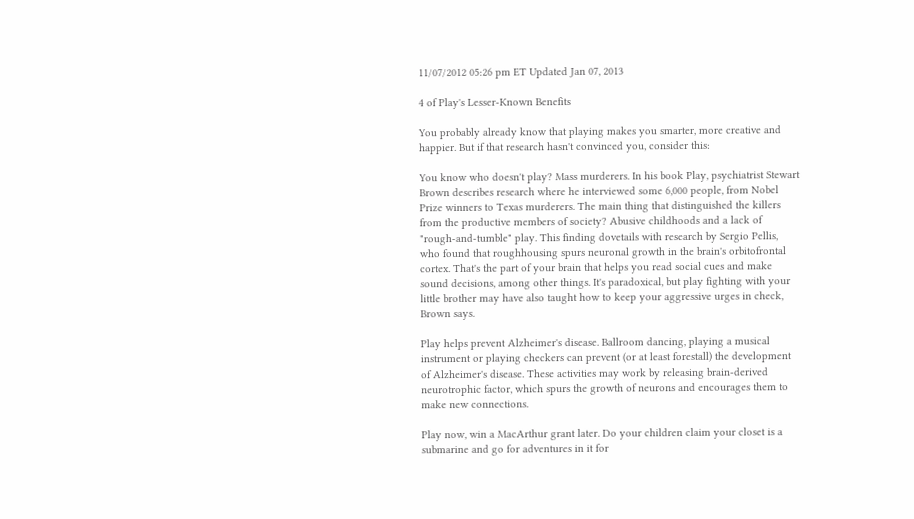11/07/2012 05:26 pm ET Updated Jan 07, 2013

4 of Play's Lesser-Known Benefits

You probably already know that playing makes you smarter, more creative and happier. But if that research hasn't convinced you, consider this:

You know who doesn't play? Mass murderers. In his book Play, psychiatrist Stewart Brown describes research where he interviewed some 6,000 people, from Nobel Prize winners to Texas murderers. The main thing that distinguished the killers from the productive members of society? Abusive childhoods and a lack of "rough-and-tumble" play. This finding dovetails with research by Sergio Pellis, who found that roughhousing spurs neuronal growth in the brain's orbitofrontal cortex. That's the part of your brain that helps you read social cues and make sound decisions, among other things. It's paradoxical, but play fighting with your little brother may have also taught how to keep your aggressive urges in check, Brown says.

Play helps prevent Alzheimer's disease. Ballroom dancing, playing a musical instrument or playing checkers can prevent (or at least forestall) the development of Alzheimer's disease. These activities may work by releasing brain-derived neurotrophic factor, which spurs the growth of neurons and encourages them to make new connections.

Play now, win a MacArthur grant later. Do your children claim your closet is a submarine and go for adventures in it for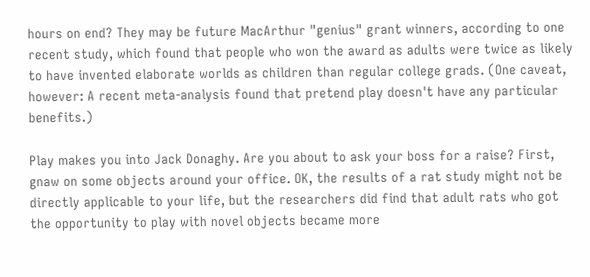hours on end? They may be future MacArthur "genius" grant winners, according to one recent study, which found that people who won the award as adults were twice as likely to have invented elaborate worlds as children than regular college grads. (One caveat, however: A recent meta-analysis found that pretend play doesn't have any particular benefits.)

Play makes you into Jack Donaghy. Are you about to ask your boss for a raise? First, gnaw on some objects around your office. OK, the results of a rat study might not be directly applicable to your life, but the researchers did find that adult rats who got the opportunity to play with novel objects became more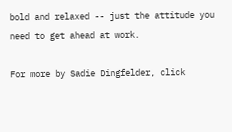bold and relaxed -- just the attitude you need to get ahead at work.

For more by Sadie Dingfelder, click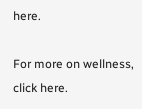here.

For more on wellness, click here.